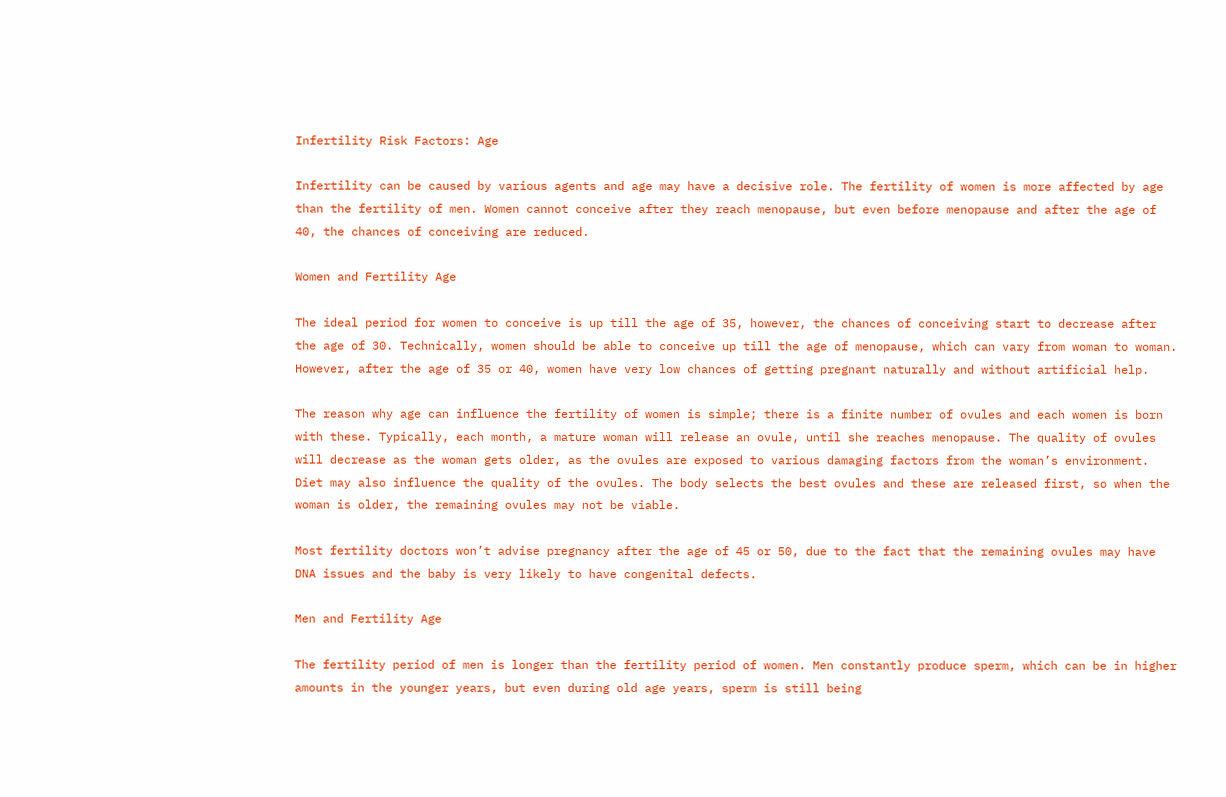Infertility Risk Factors: Age

Infertility can be caused by various agents and age may have a decisive role. The fertility of women is more affected by age than the fertility of men. Women cannot conceive after they reach menopause, but even before menopause and after the age of 40, the chances of conceiving are reduced.

Women and Fertility Age

The ideal period for women to conceive is up till the age of 35, however, the chances of conceiving start to decrease after the age of 30. Technically, women should be able to conceive up till the age of menopause, which can vary from woman to woman. However, after the age of 35 or 40, women have very low chances of getting pregnant naturally and without artificial help.

The reason why age can influence the fertility of women is simple; there is a finite number of ovules and each women is born with these. Typically, each month, a mature woman will release an ovule, until she reaches menopause. The quality of ovules will decrease as the woman gets older, as the ovules are exposed to various damaging factors from the woman’s environment. Diet may also influence the quality of the ovules. The body selects the best ovules and these are released first, so when the woman is older, the remaining ovules may not be viable.

Most fertility doctors won’t advise pregnancy after the age of 45 or 50, due to the fact that the remaining ovules may have DNA issues and the baby is very likely to have congenital defects.

Men and Fertility Age

The fertility period of men is longer than the fertility period of women. Men constantly produce sperm, which can be in higher amounts in the younger years, but even during old age years, sperm is still being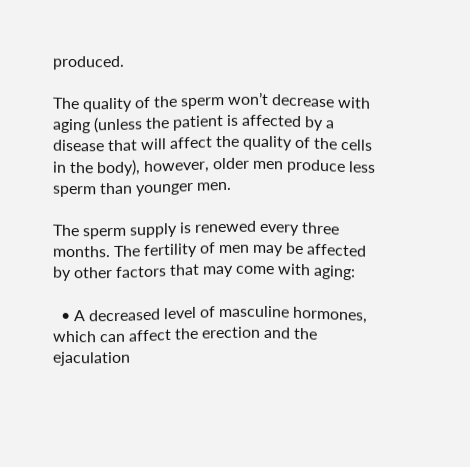produced.

The quality of the sperm won’t decrease with aging (unless the patient is affected by a disease that will affect the quality of the cells in the body), however, older men produce less sperm than younger men.

The sperm supply is renewed every three months. The fertility of men may be affected by other factors that may come with aging:

  • A decreased level of masculine hormones, which can affect the erection and the ejaculation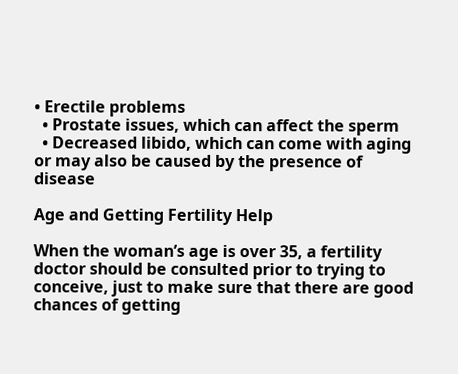• Erectile problems
  • Prostate issues, which can affect the sperm
  • Decreased libido, which can come with aging or may also be caused by the presence of disease

Age and Getting Fertility Help

When the woman’s age is over 35, a fertility doctor should be consulted prior to trying to conceive, just to make sure that there are good chances of getting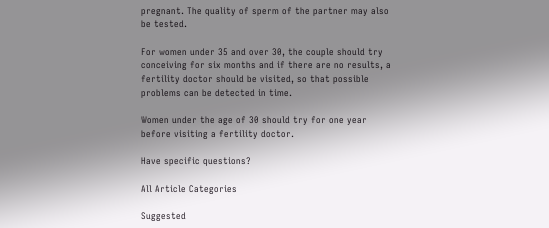pregnant. The quality of sperm of the partner may also be tested.

For women under 35 and over 30, the couple should try conceiving for six months and if there are no results, a fertility doctor should be visited, so that possible problems can be detected in time.

Women under the age of 30 should try for one year before visiting a fertility doctor.

Have specific questions?

All Article Categories

Suggested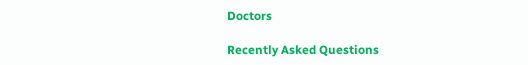Doctors

Recently Asked Questions